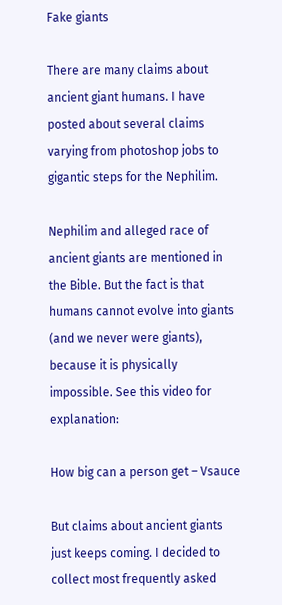Fake giants

There are many claims about ancient giant humans. I have posted about several claims varying from photoshop jobs to gigantic steps for the Nephilim.

Nephilim and alleged race of ancient giants are mentioned in the Bible. But the fact is that humans cannot evolve into giants (and we never were giants), because it is physically impossible. See this video for explanation:

How big can a person get – Vsauce

But claims about ancient giants just keeps coming. I decided to collect most frequently asked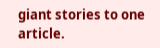giant stories to one article.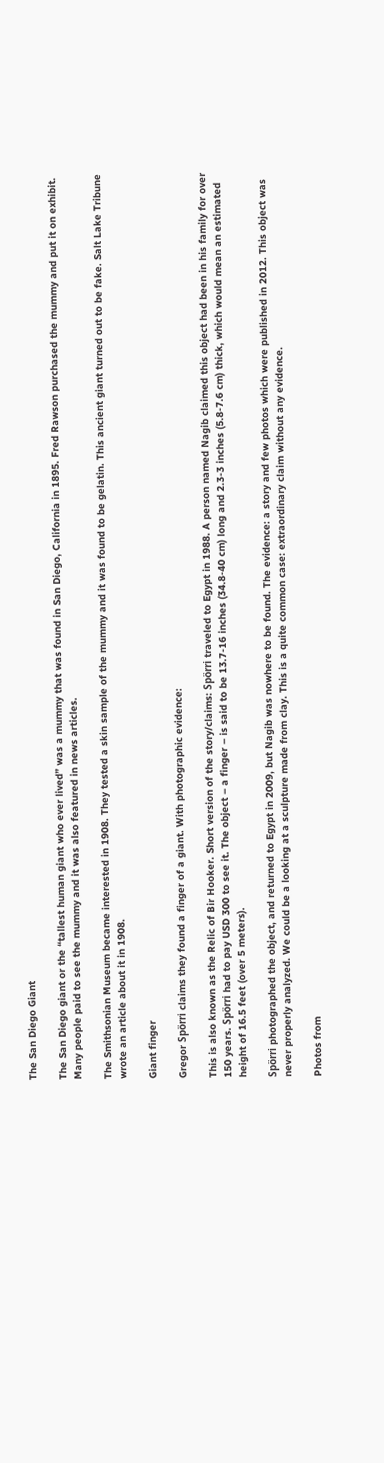The San Diego Giant

The San Diego giant or the “tallest human giant who ever lived” was a mummy that was found in San Diego, California in 1895. Fred Rawson purchased the mummy and put it on exhibit. Many people paid to see the mummy and it was also featured in news articles.

The Smithsonian Museum became interested in 1908. They tested a skin sample of the mummy and it was found to be gelatin. This ancient giant turned out to be fake. Salt Lake Tribune wrote an article about it in 1908.

Giant finger

Gregor Spörri claims they found a finger of a giant. With photographic evidence:

This is also known as the Relic of Bir Hooker. Short version of the story/claims: Spörri traveled to Egypt in 1988. A person named Nagib claimed this object had been in his family for over 150 years. Spörri had to pay USD 300 to see it. The object – a finger – is said to be 13.7-16 inches (34.8-40 cm) long and 2.3-3 inches (5.8-7.6 cm) thick, which would mean an estimated height of 16.5 feet (over 5 meters).

Spörri photographed the object, and returned to Egypt in 2009, but Nagib was nowhere to be found. The evidence: a story and few photos which were published in 2012. This object was never properly analyzed. We could be a looking at a sculpture made from clay. This is a quite common case: extraordinary claim without any evidence.

Photos from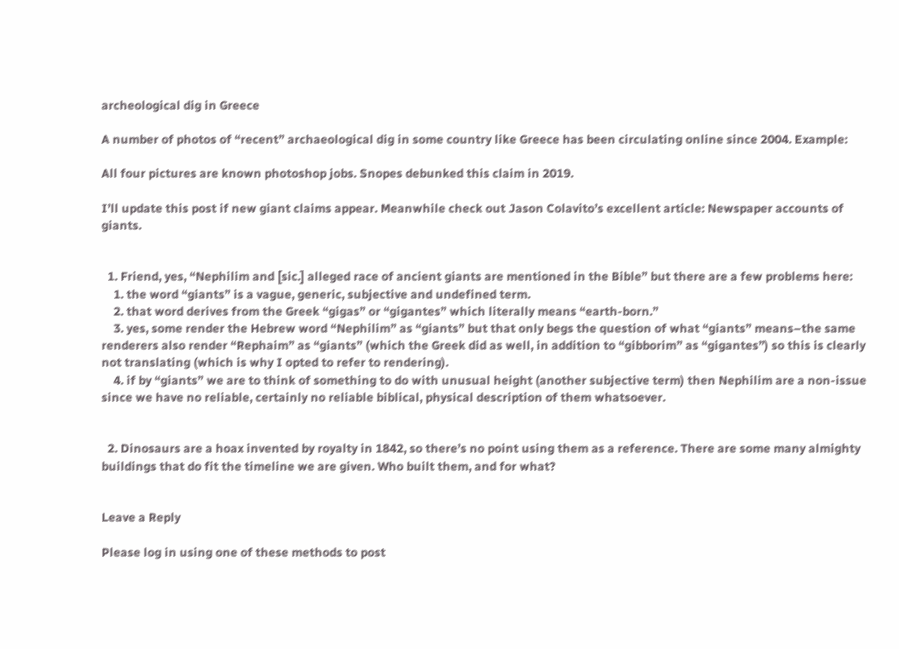archeological dig in Greece

A number of photos of “recent” archaeological dig in some country like Greece has been circulating online since 2004. Example:

All four pictures are known photoshop jobs. Snopes debunked this claim in 2019.

I’ll update this post if new giant claims appear. Meanwhile check out Jason Colavito’s excellent article: Newspaper accounts of giants.


  1. Friend, yes, “Nephilim and [sic.] alleged race of ancient giants are mentioned in the Bible” but there are a few problems here:
    1. the word “giants” is a vague, generic, subjective and undefined term.
    2. that word derives from the Greek “gigas” or “gigantes” which literally means “earth-born.”
    3. yes, some render the Hebrew word “Nephilim” as “giants” but that only begs the question of what “giants” means–the same renderers also render “Rephaim” as “giants” (which the Greek did as well, in addition to “gibborim” as “gigantes”) so this is clearly not translating (which is why I opted to refer to rendering).
    4. if by “giants” we are to think of something to do with unusual height (another subjective term) then Nephilim are a non-issue since we have no reliable, certainly no reliable biblical, physical description of them whatsoever.


  2. Dinosaurs are a hoax invented by royalty in 1842, so there’s no point using them as a reference. There are some many almighty buildings that do fit the timeline we are given. Who built them, and for what?


Leave a Reply

Please log in using one of these methods to post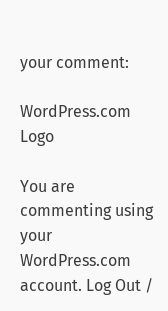your comment:

WordPress.com Logo

You are commenting using your WordPress.com account. Log Out /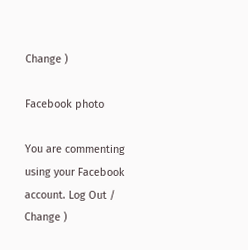Change )

Facebook photo

You are commenting using your Facebook account. Log Out /  Change )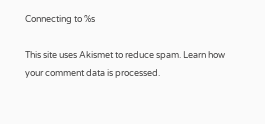Connecting to %s

This site uses Akismet to reduce spam. Learn how your comment data is processed.